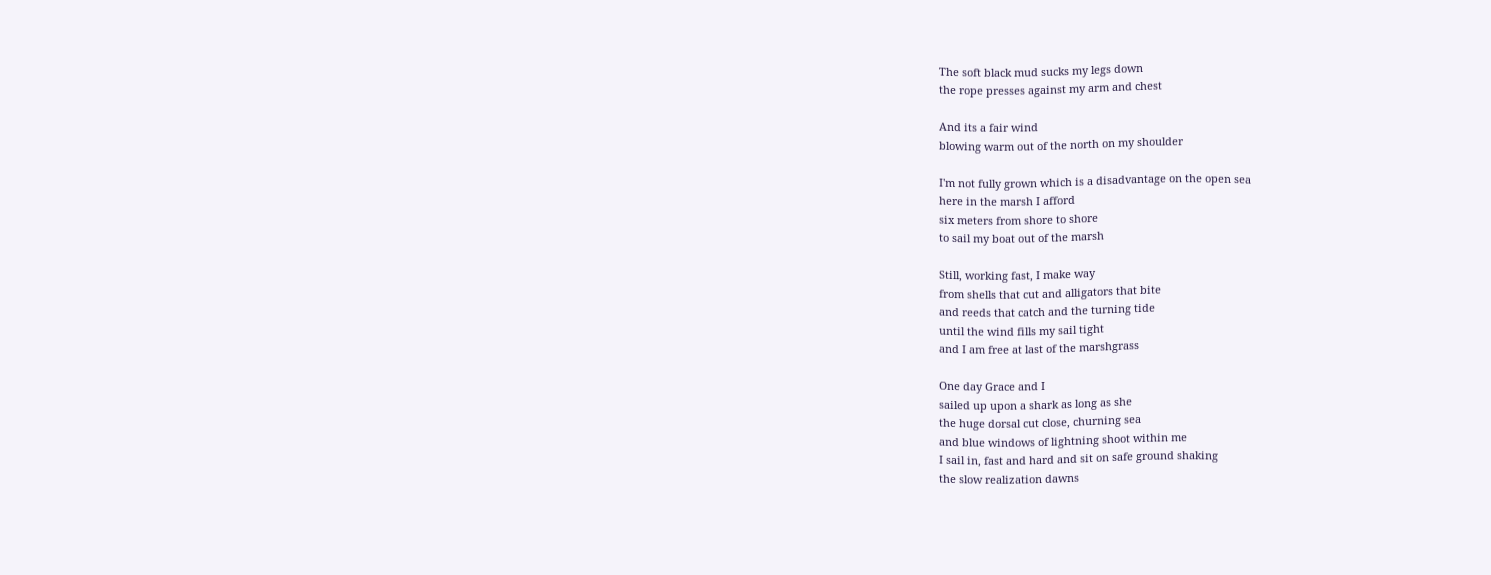The soft black mud sucks my legs down
the rope presses against my arm and chest

And its a fair wind
blowing warm out of the north on my shoulder

I'm not fully grown which is a disadvantage on the open sea
here in the marsh I afford
six meters from shore to shore
to sail my boat out of the marsh

Still, working fast, I make way
from shells that cut and alligators that bite
and reeds that catch and the turning tide
until the wind fills my sail tight
and I am free at last of the marshgrass

One day Grace and I
sailed up upon a shark as long as she
the huge dorsal cut close, churning sea
and blue windows of lightning shoot within me
I sail in, fast and hard and sit on safe ground shaking
the slow realization dawns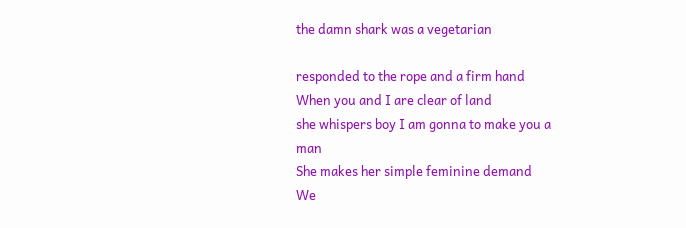the damn shark was a vegetarian

responded to the rope and a firm hand
When you and I are clear of land
she whispers boy I am gonna to make you a man
She makes her simple feminine demand
We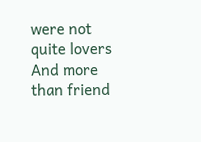were not quite lovers
And more than friend